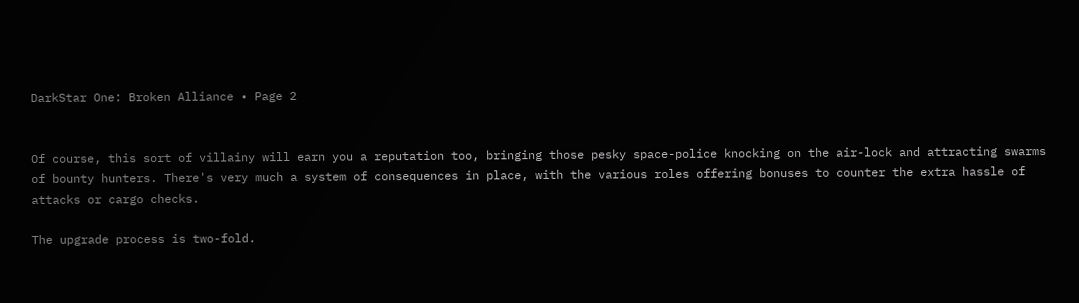DarkStar One: Broken Alliance • Page 2


Of course, this sort of villainy will earn you a reputation too, bringing those pesky space-police knocking on the air-lock and attracting swarms of bounty hunters. There's very much a system of consequences in place, with the various roles offering bonuses to counter the extra hassle of attacks or cargo checks.

The upgrade process is two-fold.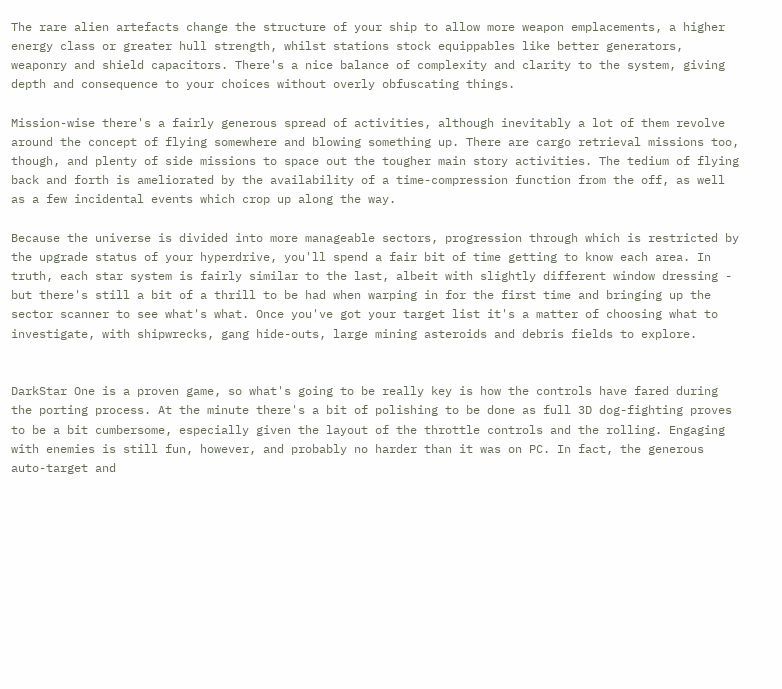The rare alien artefacts change the structure of your ship to allow more weapon emplacements, a higher energy class or greater hull strength, whilst stations stock equippables like better generators, weaponry and shield capacitors. There's a nice balance of complexity and clarity to the system, giving depth and consequence to your choices without overly obfuscating things.

Mission-wise there's a fairly generous spread of activities, although inevitably a lot of them revolve around the concept of flying somewhere and blowing something up. There are cargo retrieval missions too, though, and plenty of side missions to space out the tougher main story activities. The tedium of flying back and forth is ameliorated by the availability of a time-compression function from the off, as well as a few incidental events which crop up along the way.

Because the universe is divided into more manageable sectors, progression through which is restricted by the upgrade status of your hyperdrive, you'll spend a fair bit of time getting to know each area. In truth, each star system is fairly similar to the last, albeit with slightly different window dressing - but there's still a bit of a thrill to be had when warping in for the first time and bringing up the sector scanner to see what's what. Once you've got your target list it's a matter of choosing what to investigate, with shipwrecks, gang hide-outs, large mining asteroids and debris fields to explore.


DarkStar One is a proven game, so what's going to be really key is how the controls have fared during the porting process. At the minute there's a bit of polishing to be done as full 3D dog-fighting proves to be a bit cumbersome, especially given the layout of the throttle controls and the rolling. Engaging with enemies is still fun, however, and probably no harder than it was on PC. In fact, the generous auto-target and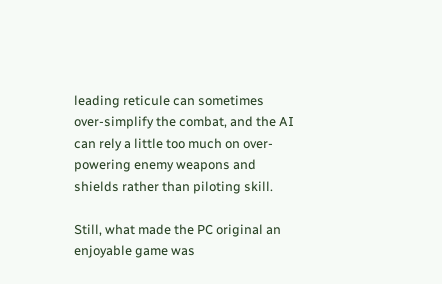leading reticule can sometimes over-simplify the combat, and the AI can rely a little too much on over-powering enemy weapons and shields rather than piloting skill.

Still, what made the PC original an enjoyable game was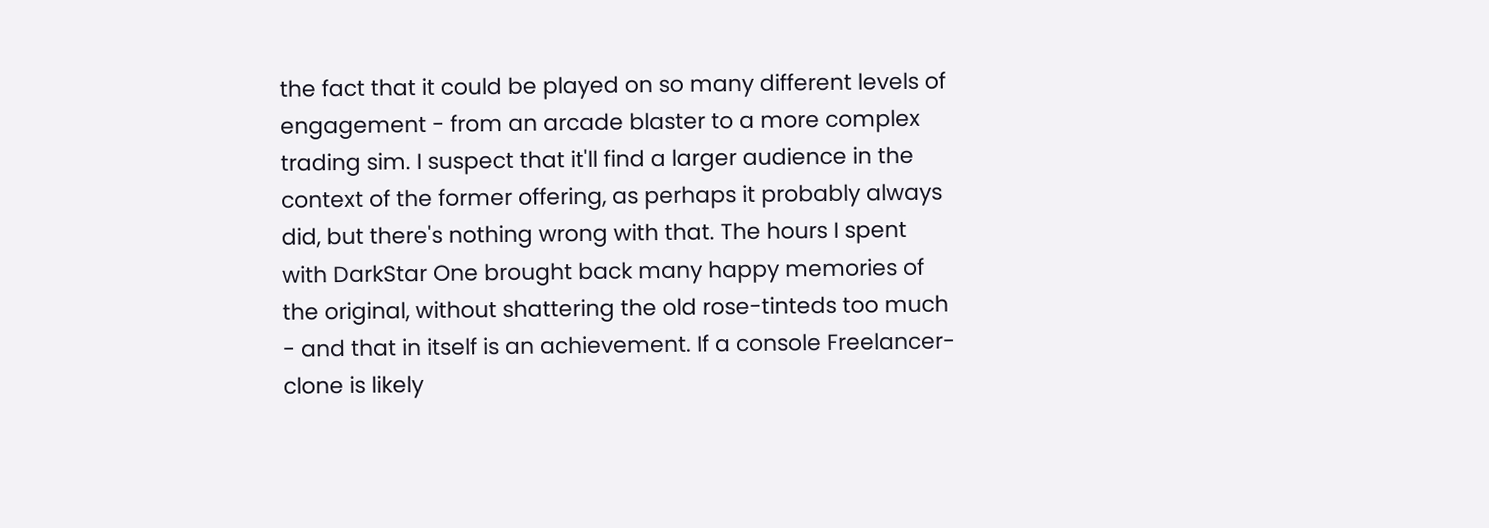the fact that it could be played on so many different levels of engagement - from an arcade blaster to a more complex trading sim. I suspect that it'll find a larger audience in the context of the former offering, as perhaps it probably always did, but there's nothing wrong with that. The hours I spent with DarkStar One brought back many happy memories of the original, without shattering the old rose-tinteds too much - and that in itself is an achievement. If a console Freelancer-clone is likely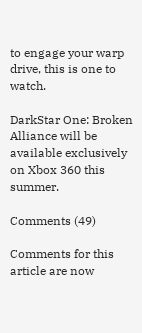to engage your warp drive, this is one to watch.

DarkStar One: Broken Alliance will be available exclusively on Xbox 360 this summer.

Comments (49)

Comments for this article are now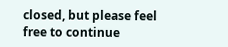closed, but please feel free to continue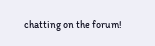chatting on the forum!